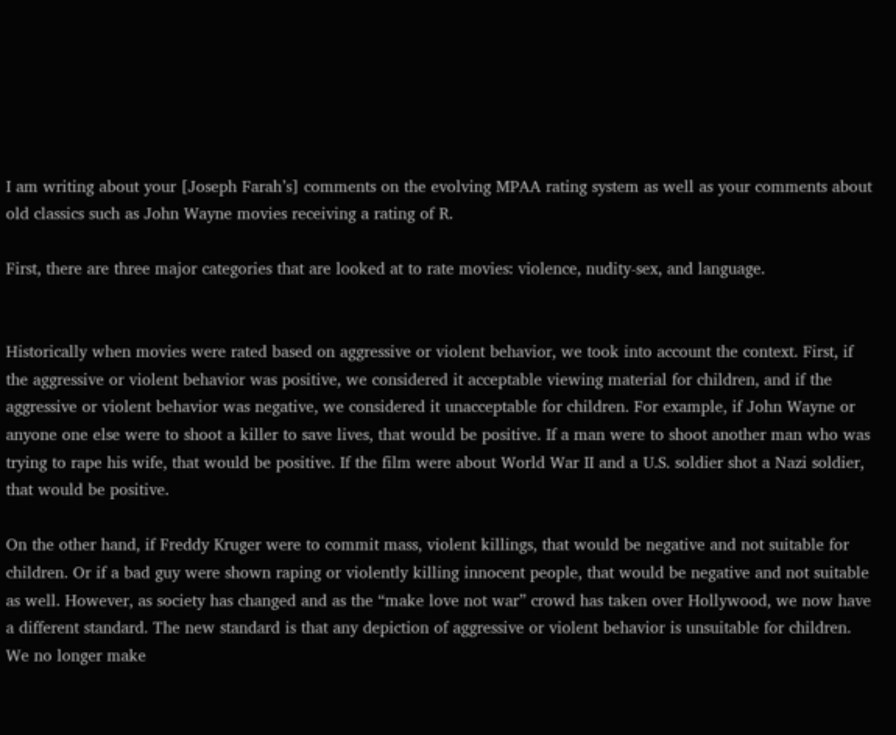I am writing about your [Joseph Farah’s] comments on the evolving MPAA rating system as well as your comments about old classics such as John Wayne movies receiving a rating of R.

First, there are three major categories that are looked at to rate movies: violence, nudity-sex, and language.


Historically when movies were rated based on aggressive or violent behavior, we took into account the context. First, if the aggressive or violent behavior was positive, we considered it acceptable viewing material for children, and if the aggressive or violent behavior was negative, we considered it unacceptable for children. For example, if John Wayne or anyone one else were to shoot a killer to save lives, that would be positive. If a man were to shoot another man who was trying to rape his wife, that would be positive. If the film were about World War II and a U.S. soldier shot a Nazi soldier, that would be positive.

On the other hand, if Freddy Kruger were to commit mass, violent killings, that would be negative and not suitable for children. Or if a bad guy were shown raping or violently killing innocent people, that would be negative and not suitable as well. However, as society has changed and as the “make love not war” crowd has taken over Hollywood, we now have a different standard. The new standard is that any depiction of aggressive or violent behavior is unsuitable for children. We no longer make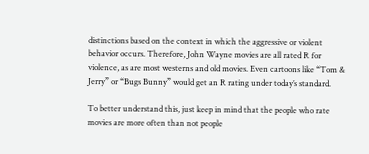distinctions based on the context in which the aggressive or violent behavior occurs. Therefore, John Wayne movies are all rated R for violence, as are most westerns and old movies. Even cartoons like “Tom & Jerry” or “Bugs Bunny” would get an R rating under today’s standard.

To better understand this, just keep in mind that the people who rate movies are more often than not people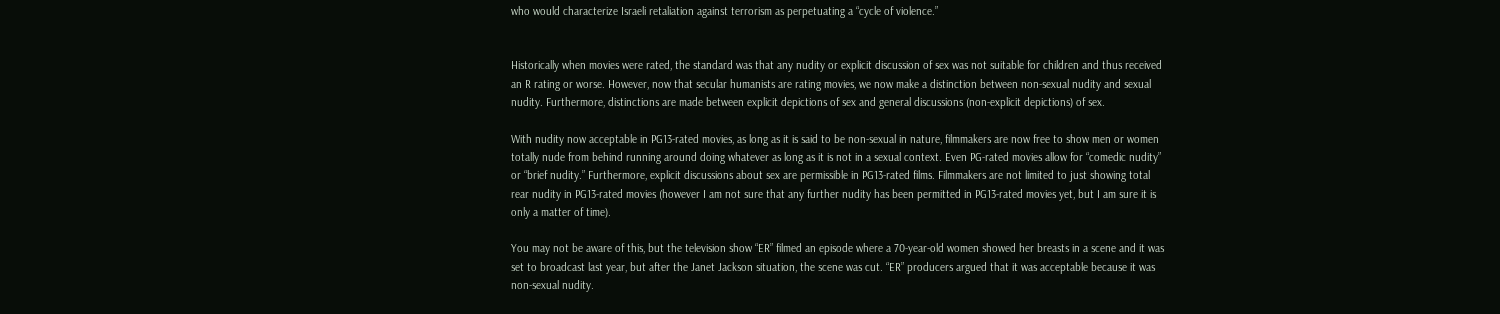who would characterize Israeli retaliation against terrorism as perpetuating a “cycle of violence.”


Historically when movies were rated, the standard was that any nudity or explicit discussion of sex was not suitable for children and thus received an R rating or worse. However, now that secular humanists are rating movies, we now make a distinction between non-sexual nudity and sexual nudity. Furthermore, distinctions are made between explicit depictions of sex and general discussions (non-explicit depictions) of sex.

With nudity now acceptable in PG13-rated movies, as long as it is said to be non-sexual in nature, filmmakers are now free to show men or women totally nude from behind running around doing whatever as long as it is not in a sexual context. Even PG-rated movies allow for “comedic nudity” or “brief nudity.” Furthermore, explicit discussions about sex are permissible in PG13-rated films. Filmmakers are not limited to just showing total rear nudity in PG13-rated movies (however I am not sure that any further nudity has been permitted in PG13-rated movies yet, but I am sure it is only a matter of time).

You may not be aware of this, but the television show “ER” filmed an episode where a 70-year-old women showed her breasts in a scene and it was set to broadcast last year, but after the Janet Jackson situation, the scene was cut. “ER” producers argued that it was acceptable because it was non-sexual nudity.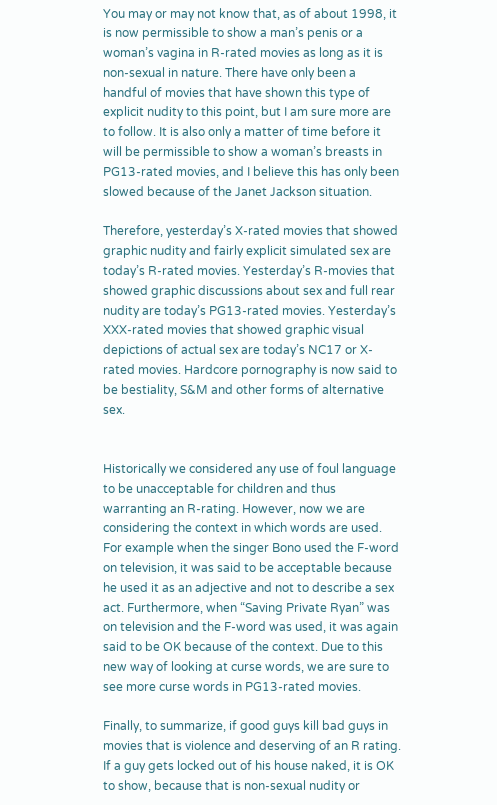You may or may not know that, as of about 1998, it is now permissible to show a man’s penis or a woman’s vagina in R-rated movies as long as it is non-sexual in nature. There have only been a handful of movies that have shown this type of explicit nudity to this point, but I am sure more are to follow. It is also only a matter of time before it will be permissible to show a woman’s breasts in PG13-rated movies, and I believe this has only been slowed because of the Janet Jackson situation.

Therefore, yesterday’s X-rated movies that showed graphic nudity and fairly explicit simulated sex are today’s R-rated movies. Yesterday’s R-movies that showed graphic discussions about sex and full rear nudity are today’s PG13-rated movies. Yesterday’s XXX-rated movies that showed graphic visual depictions of actual sex are today’s NC17 or X-rated movies. Hardcore pornography is now said to be bestiality, S&M and other forms of alternative sex.


Historically we considered any use of foul language to be unacceptable for children and thus warranting an R-rating. However, now we are considering the context in which words are used. For example when the singer Bono used the F-word on television, it was said to be acceptable because he used it as an adjective and not to describe a sex act. Furthermore, when “Saving Private Ryan” was on television and the F-word was used, it was again said to be OK because of the context. Due to this new way of looking at curse words, we are sure to see more curse words in PG13-rated movies.

Finally, to summarize, if good guys kill bad guys in movies that is violence and deserving of an R rating. If a guy gets locked out of his house naked, it is OK to show, because that is non-sexual nudity or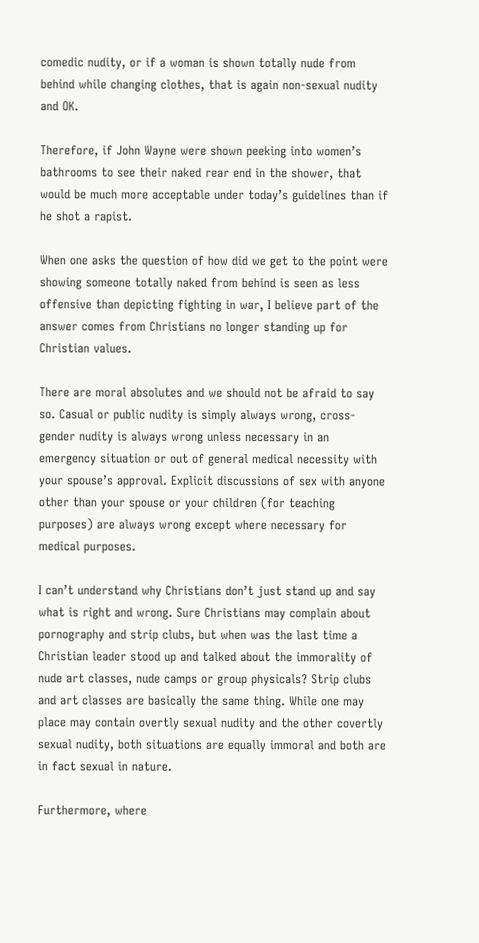comedic nudity, or if a woman is shown totally nude from behind while changing clothes, that is again non-sexual nudity and OK.

Therefore, if John Wayne were shown peeking into women’s bathrooms to see their naked rear end in the shower, that would be much more acceptable under today’s guidelines than if he shot a rapist.

When one asks the question of how did we get to the point were showing someone totally naked from behind is seen as less offensive than depicting fighting in war, I believe part of the answer comes from Christians no longer standing up for Christian values.

There are moral absolutes and we should not be afraid to say so. Casual or public nudity is simply always wrong, cross-gender nudity is always wrong unless necessary in an emergency situation or out of general medical necessity with your spouse’s approval. Explicit discussions of sex with anyone other than your spouse or your children (for teaching purposes) are always wrong except where necessary for medical purposes.

I can’t understand why Christians don’t just stand up and say what is right and wrong. Sure Christians may complain about pornography and strip clubs, but when was the last time a Christian leader stood up and talked about the immorality of nude art classes, nude camps or group physicals? Strip clubs and art classes are basically the same thing. While one may place may contain overtly sexual nudity and the other covertly sexual nudity, both situations are equally immoral and both are in fact sexual in nature.

Furthermore, where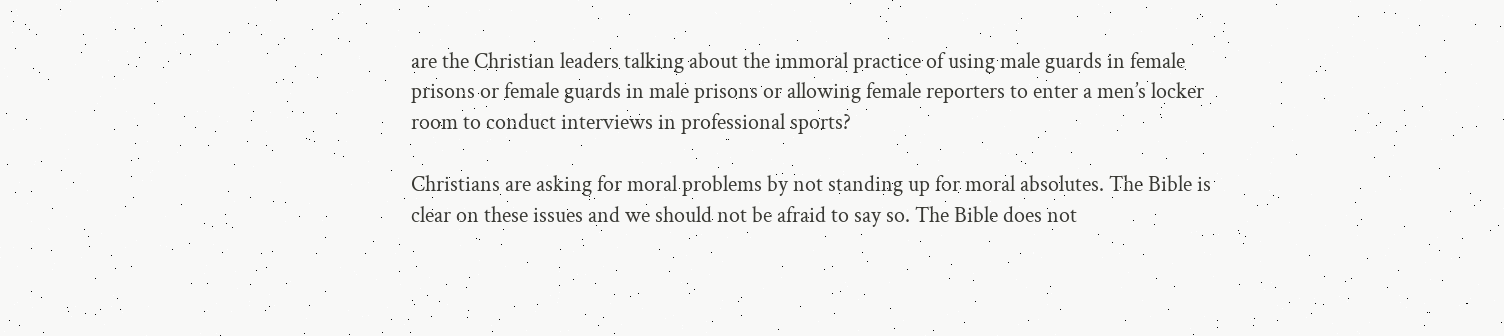are the Christian leaders talking about the immoral practice of using male guards in female prisons or female guards in male prisons or allowing female reporters to enter a men’s locker room to conduct interviews in professional sports?

Christians are asking for moral problems by not standing up for moral absolutes. The Bible is clear on these issues and we should not be afraid to say so. The Bible does not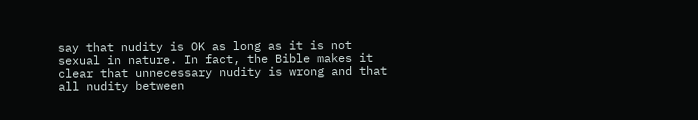say that nudity is OK as long as it is not sexual in nature. In fact, the Bible makes it clear that unnecessary nudity is wrong and that all nudity between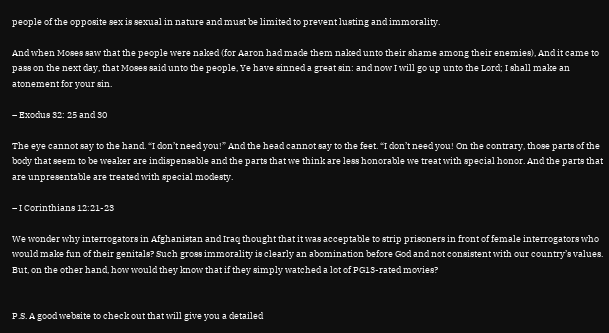people of the opposite sex is sexual in nature and must be limited to prevent lusting and immorality.

And when Moses saw that the people were naked (for Aaron had made them naked unto their shame among their enemies), And it came to pass on the next day, that Moses said unto the people, Ye have sinned a great sin: and now I will go up unto the Lord; I shall make an atonement for your sin.

– Exodus 32: 25 and 30

The eye cannot say to the hand. “I don’t need you!” And the head cannot say to the feet. “I don’t need you! On the contrary, those parts of the body that seem to be weaker are indispensable and the parts that we think are less honorable we treat with special honor. And the parts that are unpresentable are treated with special modesty.

– I Corinthians 12:21-23

We wonder why interrogators in Afghanistan and Iraq thought that it was acceptable to strip prisoners in front of female interrogators who would make fun of their genitals? Such gross immorality is clearly an abomination before God and not consistent with our country’s values. But, on the other hand, how would they know that if they simply watched a lot of PG13-rated movies?


P.S. A good website to check out that will give you a detailed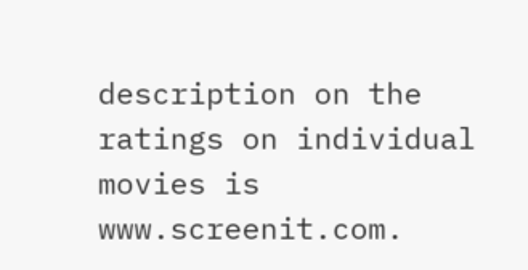description on the ratings on individual movies is www.screenit.com.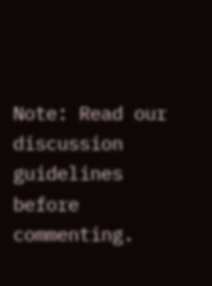Note: Read our discussion guidelines before commenting.